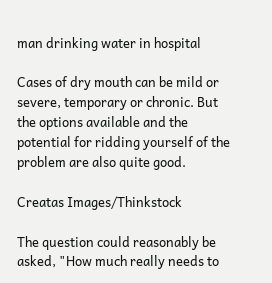man drinking water in hospital

Cases of dry mouth can be mild or severe, temporary or chronic. But the options available and the potential for ridding yourself of the problem are also quite good.

Creatas Images/Thinkstock

The question could reasonably be asked, "How much really needs to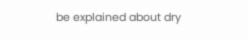be explained about dry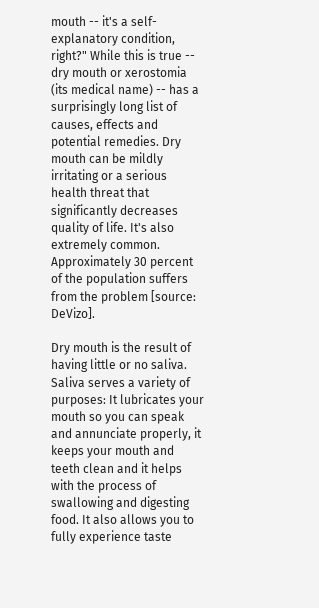mouth -- it's a self-explanatory condition, right?" While this is true -- dry mouth or xerostomia (its medical name) -- has a surprisingly long list of causes, effects and potential remedies. Dry mouth can be mildly irritating or a serious health threat that significantly decreases quality of life. It's also extremely common. Approximately 30 percent of the population suffers from the problem [source: DeVizo].

Dry mouth is the result of having little or no saliva. Saliva serves a variety of purposes: It lubricates your mouth so you can speak and annunciate properly, it keeps your mouth and teeth clean and it helps with the process of swallowing and digesting food. It also allows you to fully experience taste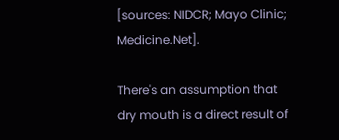[sources: NIDCR; Mayo Clinic; Medicine.Net].

There's an assumption that dry mouth is a direct result of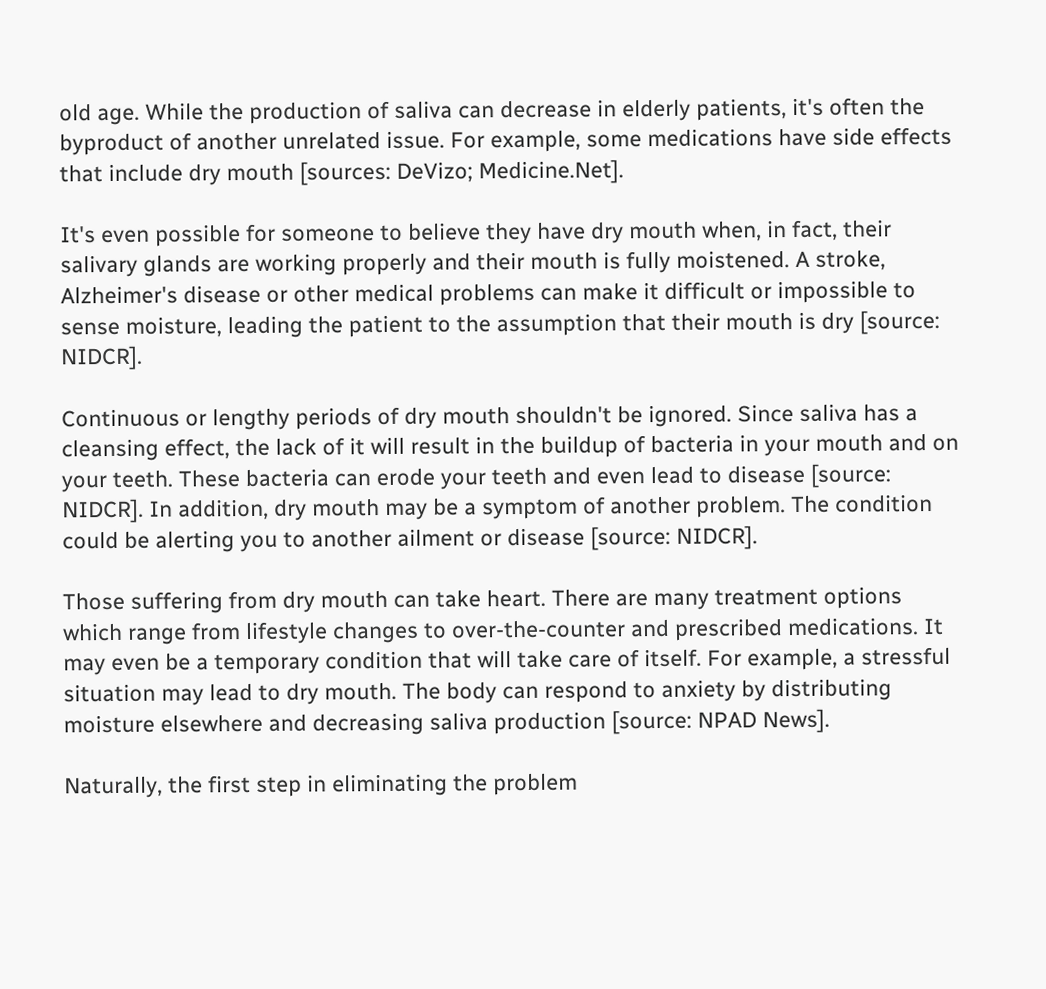old age. While the production of saliva can decrease in elderly patients, it's often the byproduct of another unrelated issue. For example, some medications have side effects that include dry mouth [sources: DeVizo; Medicine.Net].

It's even possible for someone to believe they have dry mouth when, in fact, their salivary glands are working properly and their mouth is fully moistened. A stroke, Alzheimer's disease or other medical problems can make it difficult or impossible to sense moisture, leading the patient to the assumption that their mouth is dry [source: NIDCR].

Continuous or lengthy periods of dry mouth shouldn't be ignored. Since saliva has a cleansing effect, the lack of it will result in the buildup of bacteria in your mouth and on your teeth. These bacteria can erode your teeth and even lead to disease [source: NIDCR]. In addition, dry mouth may be a symptom of another problem. The condition could be alerting you to another ailment or disease [source: NIDCR].

Those suffering from dry mouth can take heart. There are many treatment options which range from lifestyle changes to over-the-counter and prescribed medications. It may even be a temporary condition that will take care of itself. For example, a stressful situation may lead to dry mouth. The body can respond to anxiety by distributing moisture elsewhere and decreasing saliva production [source: NPAD News].

Naturally, the first step in eliminating the problem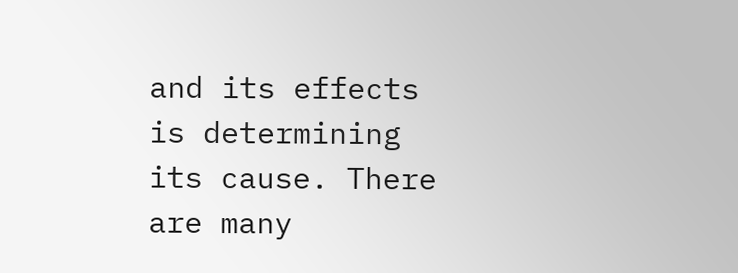and its effects is determining its cause. There are many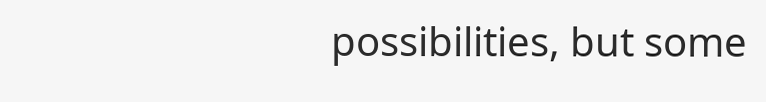possibilities, but some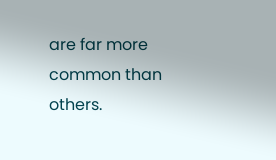are far more common than others.